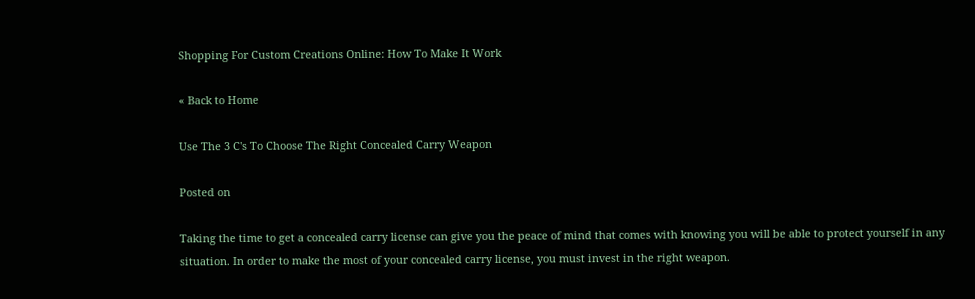Shopping For Custom Creations Online: How To Make It Work

« Back to Home

Use The 3 C's To Choose The Right Concealed Carry Weapon

Posted on

Taking the time to get a concealed carry license can give you the peace of mind that comes with knowing you will be able to protect yourself in any situation. In order to make the most of your concealed carry license, you must invest in the right weapon.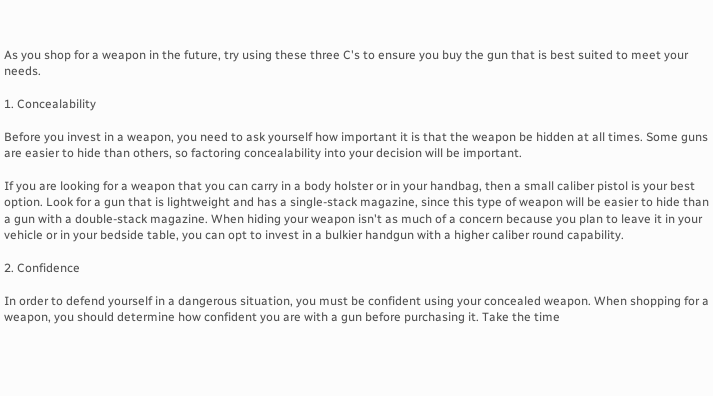As you shop for a weapon in the future, try using these three C's to ensure you buy the gun that is best suited to meet your needs.

1. Concealability

Before you invest in a weapon, you need to ask yourself how important it is that the weapon be hidden at all times. Some guns are easier to hide than others, so factoring concealability into your decision will be important.

If you are looking for a weapon that you can carry in a body holster or in your handbag, then a small caliber pistol is your best option. Look for a gun that is lightweight and has a single-stack magazine, since this type of weapon will be easier to hide than a gun with a double-stack magazine. When hiding your weapon isn't as much of a concern because you plan to leave it in your vehicle or in your bedside table, you can opt to invest in a bulkier handgun with a higher caliber round capability.

2. Confidence

In order to defend yourself in a dangerous situation, you must be confident using your concealed weapon. When shopping for a weapon, you should determine how confident you are with a gun before purchasing it. Take the time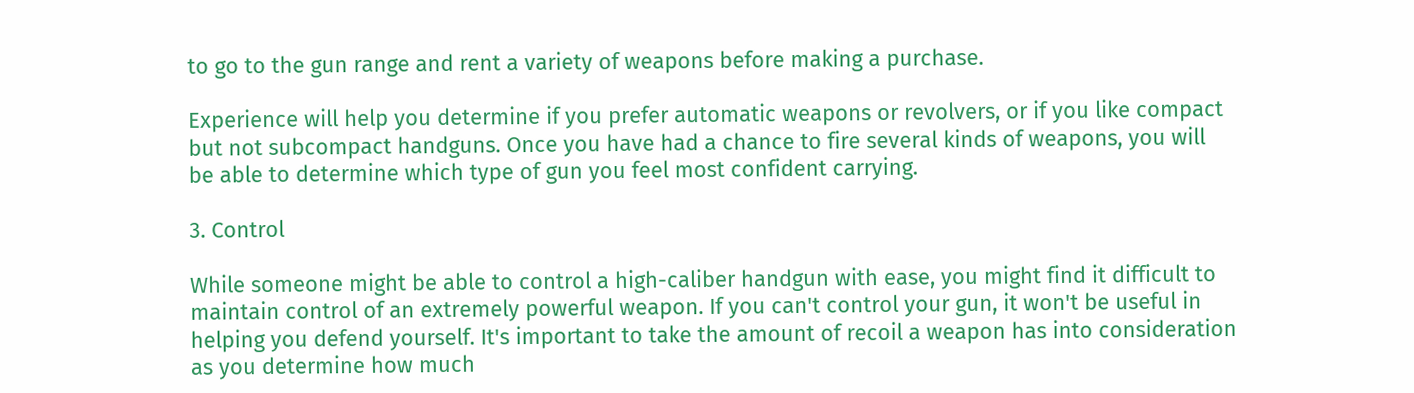to go to the gun range and rent a variety of weapons before making a purchase.

Experience will help you determine if you prefer automatic weapons or revolvers, or if you like compact but not subcompact handguns. Once you have had a chance to fire several kinds of weapons, you will be able to determine which type of gun you feel most confident carrying.

3. Control

While someone might be able to control a high-caliber handgun with ease, you might find it difficult to maintain control of an extremely powerful weapon. If you can't control your gun, it won't be useful in helping you defend yourself. It's important to take the amount of recoil a weapon has into consideration as you determine how much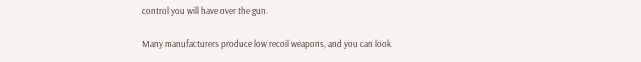control you will have over the gun.

Many manufacturers produce low recoil weapons, and you can look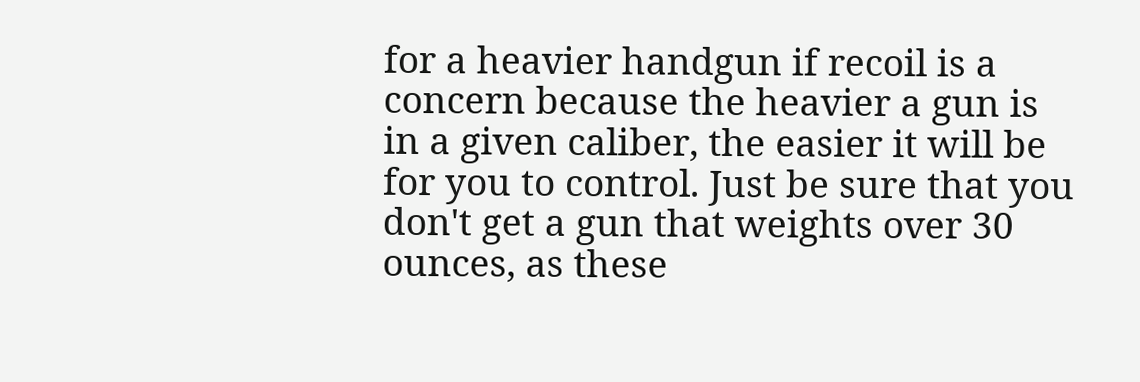for a heavier handgun if recoil is a concern because the heavier a gun is in a given caliber, the easier it will be for you to control. Just be sure that you don't get a gun that weights over 30 ounces, as these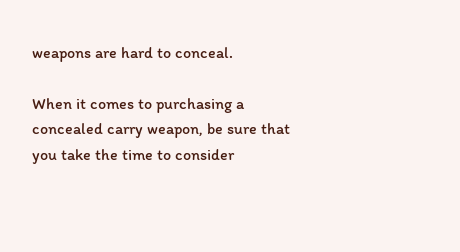weapons are hard to conceal.

When it comes to purchasing a concealed carry weapon, be sure that you take the time to consider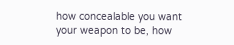how concealable you want your weapon to be, how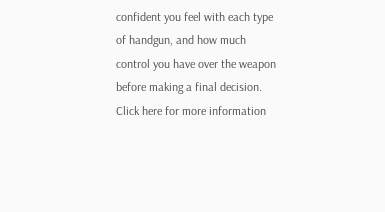confident you feel with each type of handgun, and how much control you have over the weapon before making a final decision. Click here for more information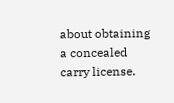about obtaining a concealed carry license.